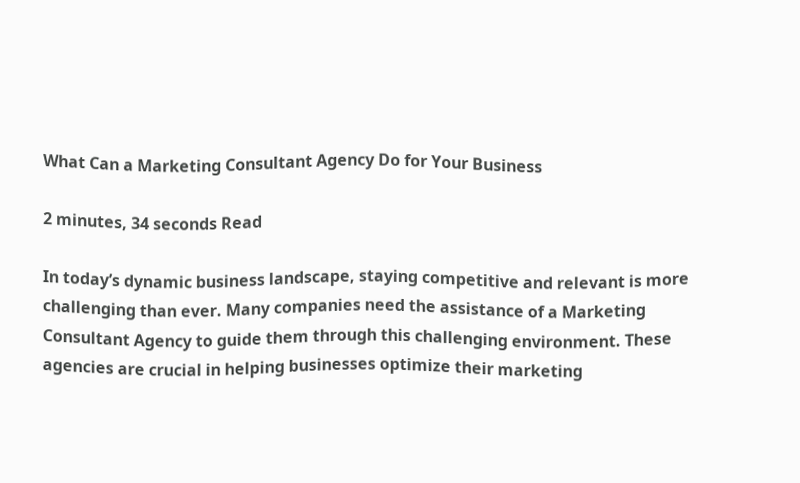What Can a Marketing Consultant Agency Do for Your Business

2 minutes, 34 seconds Read

In today’s dynamic business landscape, staying competitive and relevant is more challenging than ever. Many companies need the assistance of a Marketing Consultant Agency to guide them through this challenging environment. These agencies are crucial in helping businesses optimize their marketing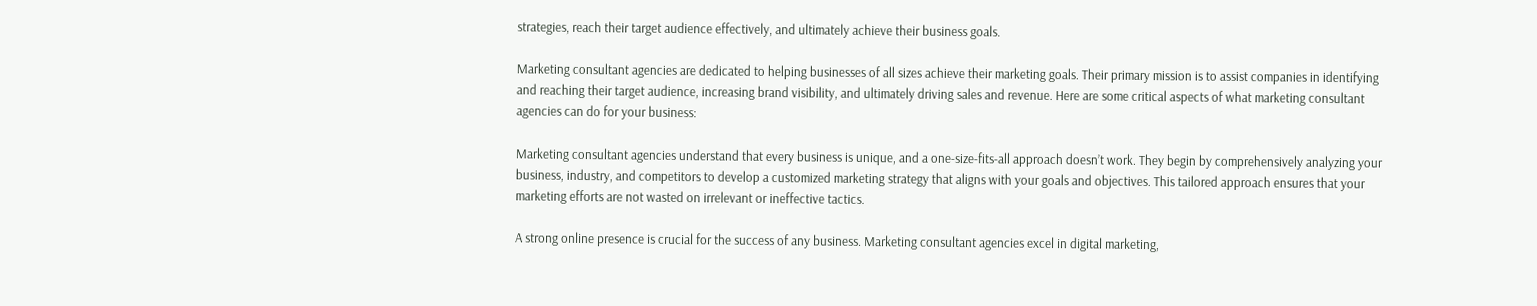strategies, reach their target audience effectively, and ultimately achieve their business goals.

Marketing consultant agencies are dedicated to helping businesses of all sizes achieve their marketing goals. Their primary mission is to assist companies in identifying and reaching their target audience, increasing brand visibility, and ultimately driving sales and revenue. Here are some critical aspects of what marketing consultant agencies can do for your business:

Marketing consultant agencies understand that every business is unique, and a one-size-fits-all approach doesn’t work. They begin by comprehensively analyzing your business, industry, and competitors to develop a customized marketing strategy that aligns with your goals and objectives. This tailored approach ensures that your marketing efforts are not wasted on irrelevant or ineffective tactics.

A strong online presence is crucial for the success of any business. Marketing consultant agencies excel in digital marketing,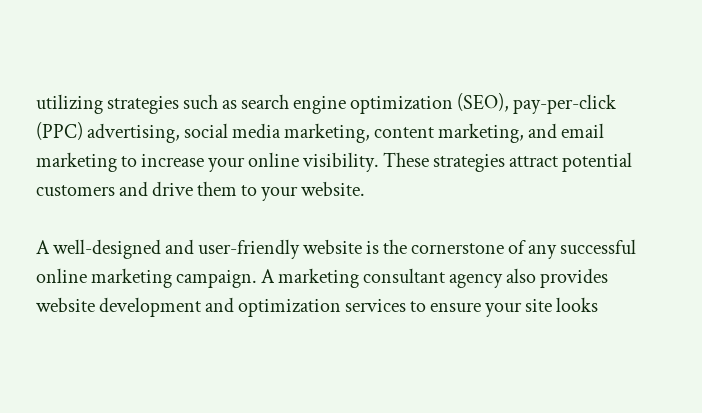utilizing strategies such as search engine optimization (SEO), pay-per-click (PPC) advertising, social media marketing, content marketing, and email marketing to increase your online visibility. These strategies attract potential customers and drive them to your website.

A well-designed and user-friendly website is the cornerstone of any successful online marketing campaign. A marketing consultant agency also provides website development and optimization services to ensure your site looks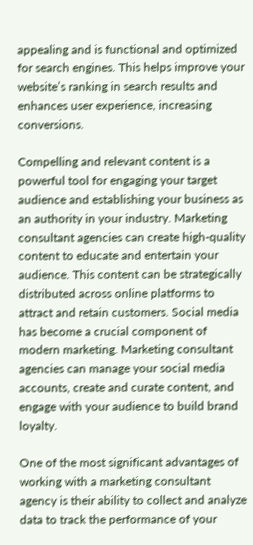appealing and is functional and optimized for search engines. This helps improve your website’s ranking in search results and enhances user experience, increasing conversions.

Compelling and relevant content is a powerful tool for engaging your target audience and establishing your business as an authority in your industry. Marketing consultant agencies can create high-quality content to educate and entertain your audience. This content can be strategically distributed across online platforms to attract and retain customers. Social media has become a crucial component of modern marketing. Marketing consultant agencies can manage your social media accounts, create and curate content, and engage with your audience to build brand loyalty.

One of the most significant advantages of working with a marketing consultant agency is their ability to collect and analyze data to track the performance of your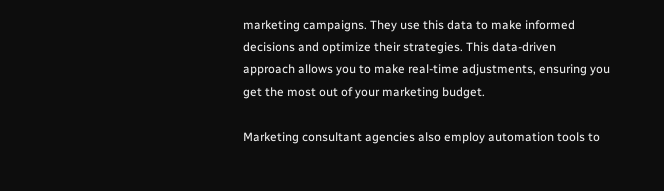marketing campaigns. They use this data to make informed decisions and optimize their strategies. This data-driven approach allows you to make real-time adjustments, ensuring you get the most out of your marketing budget.

Marketing consultant agencies also employ automation tools to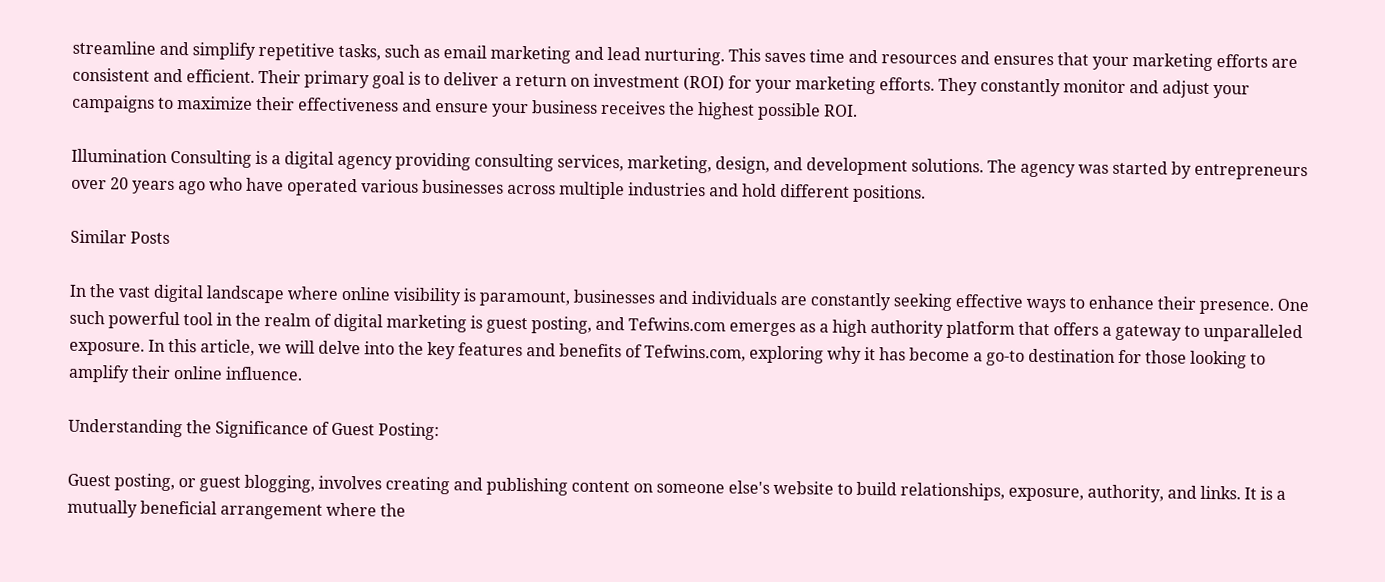streamline and simplify repetitive tasks, such as email marketing and lead nurturing. This saves time and resources and ensures that your marketing efforts are consistent and efficient. Their primary goal is to deliver a return on investment (ROI) for your marketing efforts. They constantly monitor and adjust your campaigns to maximize their effectiveness and ensure your business receives the highest possible ROI.

Illumination Consulting is a digital agency providing consulting services, marketing, design, and development solutions. The agency was started by entrepreneurs over 20 years ago who have operated various businesses across multiple industries and hold different positions.

Similar Posts

In the vast digital landscape where online visibility is paramount, businesses and individuals are constantly seeking effective ways to enhance their presence. One such powerful tool in the realm of digital marketing is guest posting, and Tefwins.com emerges as a high authority platform that offers a gateway to unparalleled exposure. In this article, we will delve into the key features and benefits of Tefwins.com, exploring why it has become a go-to destination for those looking to amplify their online influence.

Understanding the Significance of Guest Posting:

Guest posting, or guest blogging, involves creating and publishing content on someone else's website to build relationships, exposure, authority, and links. It is a mutually beneficial arrangement where the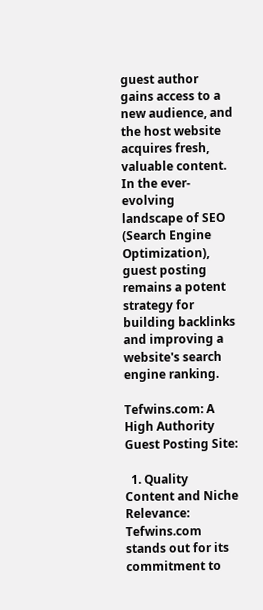guest author gains access to a new audience, and the host website acquires fresh, valuable content. In the ever-evolving landscape of SEO (Search Engine Optimization), guest posting remains a potent strategy for building backlinks and improving a website's search engine ranking.

Tefwins.com: A High Authority Guest Posting Site:

  1. Quality Content and Niche Relevance: Tefwins.com stands out for its commitment to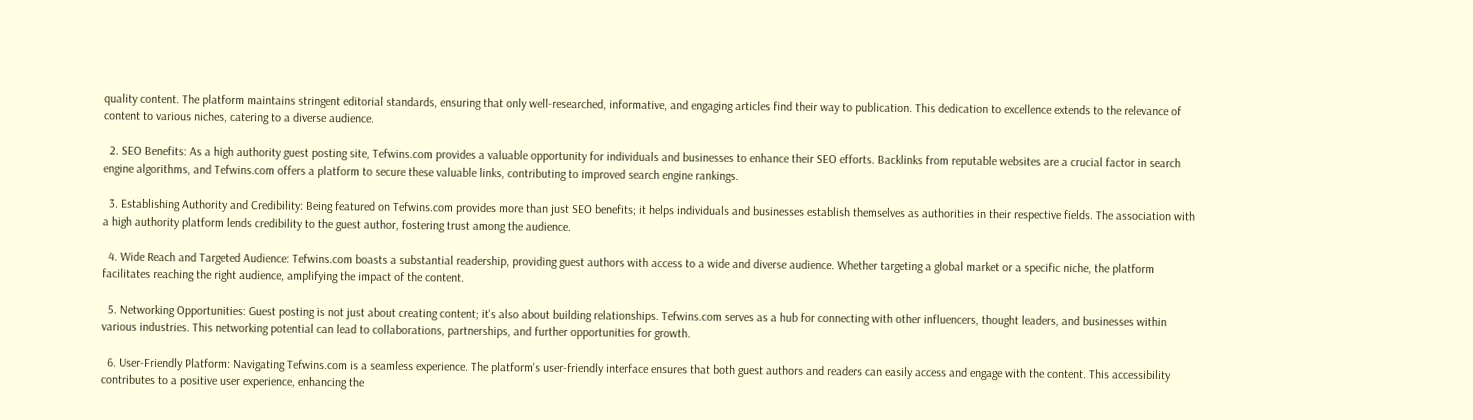quality content. The platform maintains stringent editorial standards, ensuring that only well-researched, informative, and engaging articles find their way to publication. This dedication to excellence extends to the relevance of content to various niches, catering to a diverse audience.

  2. SEO Benefits: As a high authority guest posting site, Tefwins.com provides a valuable opportunity for individuals and businesses to enhance their SEO efforts. Backlinks from reputable websites are a crucial factor in search engine algorithms, and Tefwins.com offers a platform to secure these valuable links, contributing to improved search engine rankings.

  3. Establishing Authority and Credibility: Being featured on Tefwins.com provides more than just SEO benefits; it helps individuals and businesses establish themselves as authorities in their respective fields. The association with a high authority platform lends credibility to the guest author, fostering trust among the audience.

  4. Wide Reach and Targeted Audience: Tefwins.com boasts a substantial readership, providing guest authors with access to a wide and diverse audience. Whether targeting a global market or a specific niche, the platform facilitates reaching the right audience, amplifying the impact of the content.

  5. Networking Opportunities: Guest posting is not just about creating content; it's also about building relationships. Tefwins.com serves as a hub for connecting with other influencers, thought leaders, and businesses within various industries. This networking potential can lead to collaborations, partnerships, and further opportunities for growth.

  6. User-Friendly Platform: Navigating Tefwins.com is a seamless experience. The platform's user-friendly interface ensures that both guest authors and readers can easily access and engage with the content. This accessibility contributes to a positive user experience, enhancing the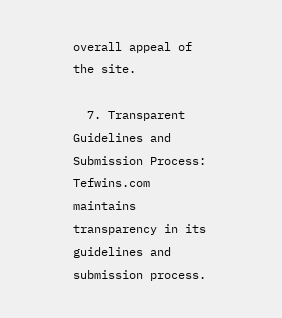overall appeal of the site.

  7. Transparent Guidelines and Submission Process: Tefwins.com maintains transparency in its guidelines and submission process.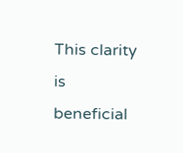This clarity is beneficial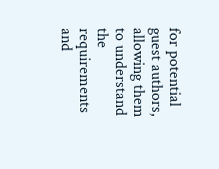for potential guest authors, allowing them to understand the requirements and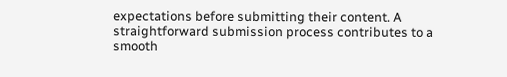expectations before submitting their content. A straightforward submission process contributes to a smooth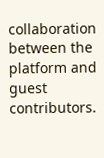collaboration between the platform and guest contributors.